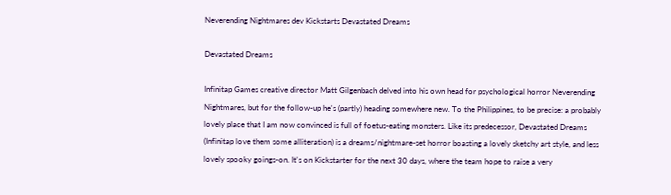Neverending Nightmares dev Kickstarts Devastated Dreams

Devastated Dreams

Infinitap Games creative director Matt Gilgenbach delved into his own head for psychological horror Neverending Nightmares, but for the follow-up he's (partly) heading somewhere new. To the Philippines, to be precise: a probably lovely place that I am now convinced is full of foetus-eating monsters. Like its predecessor, Devastated Dreams (Infinitap love them some alliteration) is a dreams/nightmare-set horror boasting a lovely sketchy art style, and less lovely spooky goings-on. It's on Kickstarter for the next 30 days, where the team hope to raise a very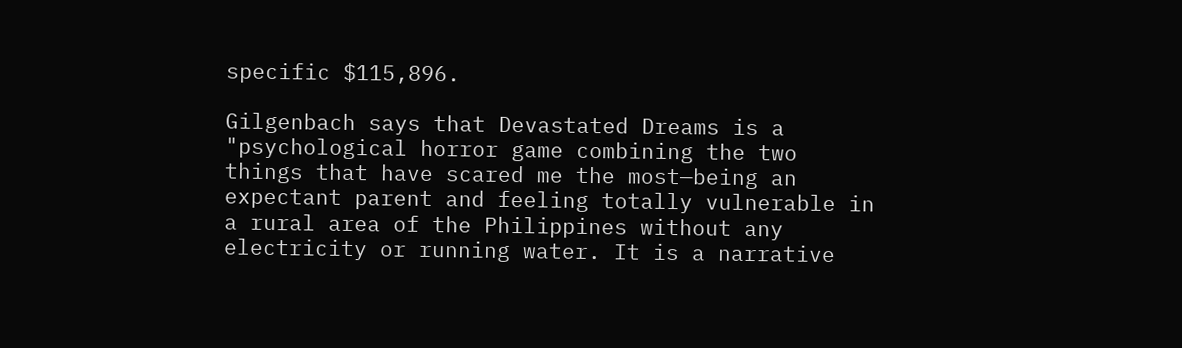specific $115,896.

Gilgenbach says that Devastated Dreams is a "psychological horror game combining the two things that have scared me the most—being an expectant parent and feeling totally vulnerable in a rural area of the Philippines without any electricity or running water. It is a narrative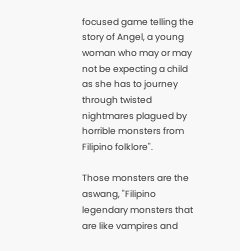focused game telling the story of Angel, a young woman who may or may not be expecting a child as she has to journey through twisted nightmares plagued by horrible monsters from Filipino folklore".

Those monsters are the aswang, "Filipino legendary monsters that are like vampires and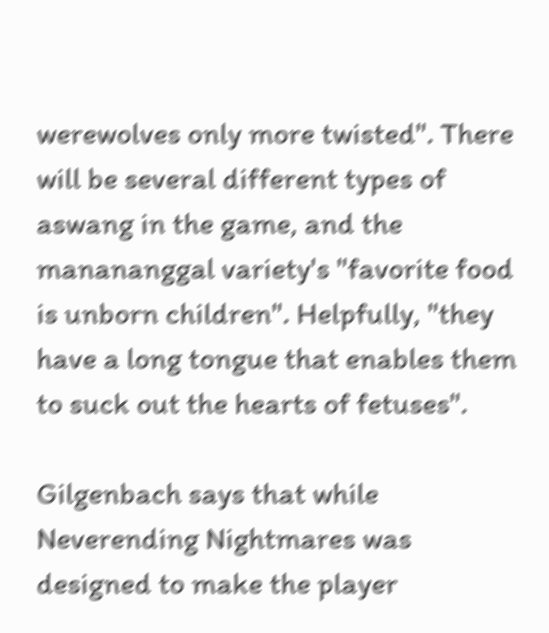werewolves only more twisted". There will be several different types of aswang in the game, and the manananggal variety's "favorite food is unborn children". Helpfully, "they have a long tongue that enables them to suck out the hearts of fetuses".

Gilgenbach says that while Neverending Nightmares was designed to make the player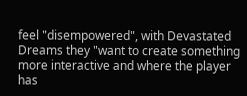feel "disempowered", with Devastated Dreams they "want to create something more interactive and where the player has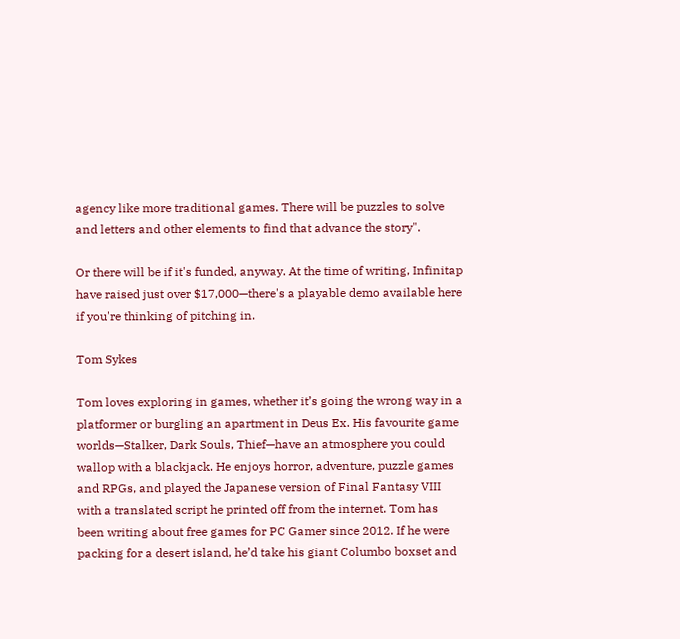agency like more traditional games. There will be puzzles to solve and letters and other elements to find that advance the story".

Or there will be if it's funded, anyway. At the time of writing, Infinitap have raised just over $17,000—there's a playable demo available here if you're thinking of pitching in.

Tom Sykes

Tom loves exploring in games, whether it’s going the wrong way in a platformer or burgling an apartment in Deus Ex. His favourite game worlds—Stalker, Dark Souls, Thief—have an atmosphere you could wallop with a blackjack. He enjoys horror, adventure, puzzle games and RPGs, and played the Japanese version of Final Fantasy VIII with a translated script he printed off from the internet. Tom has been writing about free games for PC Gamer since 2012. If he were packing for a desert island, he’d take his giant Columbo boxset and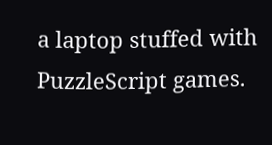a laptop stuffed with PuzzleScript games.